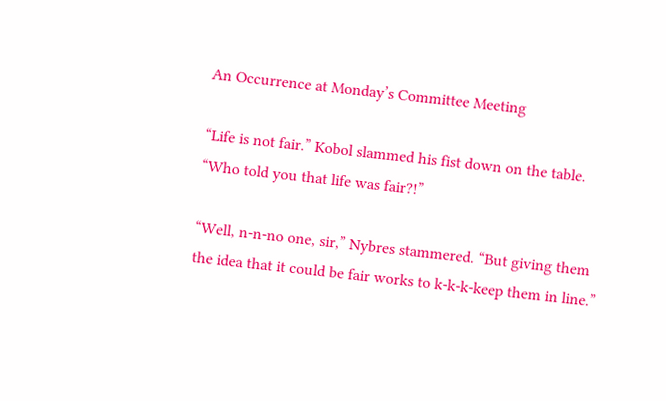An Occurrence at Monday’s Committee Meeting

“Life is not fair.” Kobol slammed his fist down on the table. “Who told you that life was fair?!”

“Well, n-n-no one, sir,” Nybres stammered. “But giving them the idea that it could be fair works to k-k-k-keep them in line.”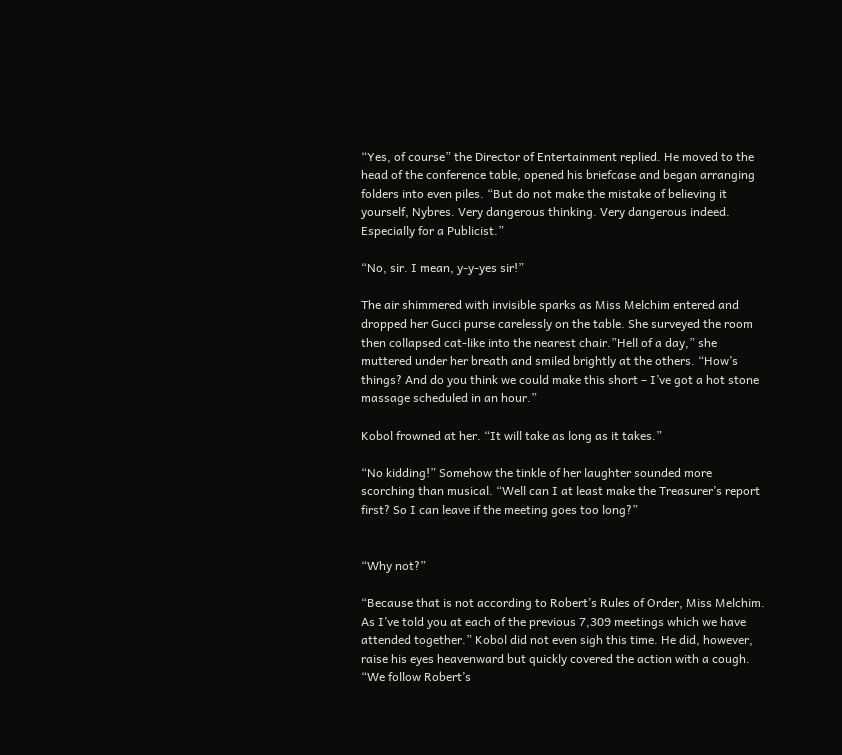“Yes, of course” the Director of Entertainment replied. He moved to the head of the conference table, opened his briefcase and began arranging folders into even piles. “But do not make the mistake of believing it yourself, Nybres. Very dangerous thinking. Very dangerous indeed. Especially for a Publicist.”

“No, sir. I mean, y-y-yes sir!”

The air shimmered with invisible sparks as Miss Melchim entered and dropped her Gucci purse carelessly on the table. She surveyed the room then collapsed cat-like into the nearest chair.”Hell of a day,” she muttered under her breath and smiled brightly at the others. “How’s things? And do you think we could make this short – I’ve got a hot stone massage scheduled in an hour.”

Kobol frowned at her. “It will take as long as it takes.”

“No kidding!” Somehow the tinkle of her laughter sounded more scorching than musical. “Well can I at least make the Treasurer’s report first? So I can leave if the meeting goes too long?”


“Why not?”

“Because that is not according to Robert’s Rules of Order, Miss Melchim. As I’ve told you at each of the previous 7,309 meetings which we have attended together.” Kobol did not even sigh this time. He did, however, raise his eyes heavenward but quickly covered the action with a cough. “We follow Robert’s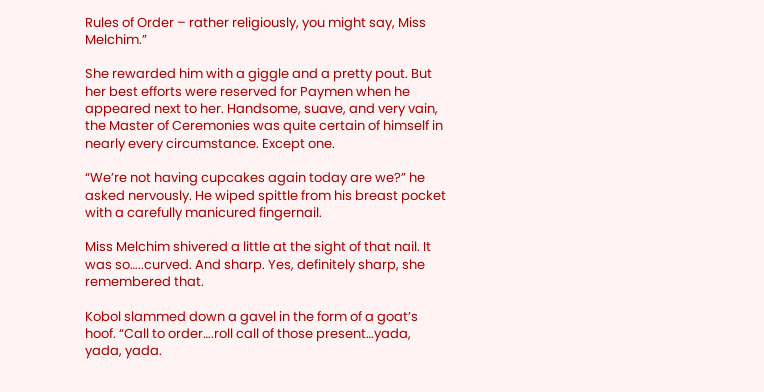Rules of Order – rather religiously, you might say, Miss Melchim.”

She rewarded him with a giggle and a pretty pout. But her best efforts were reserved for Paymen when he appeared next to her. Handsome, suave, and very vain, the Master of Ceremonies was quite certain of himself in nearly every circumstance. Except one.

“We’re not having cupcakes again today are we?” he asked nervously. He wiped spittle from his breast pocket with a carefully manicured fingernail.

Miss Melchim shivered a little at the sight of that nail. It was so…..curved. And sharp. Yes, definitely sharp, she remembered that.

Kobol slammed down a gavel in the form of a goat’s hoof. “Call to order….roll call of those present…yada, yada, yada.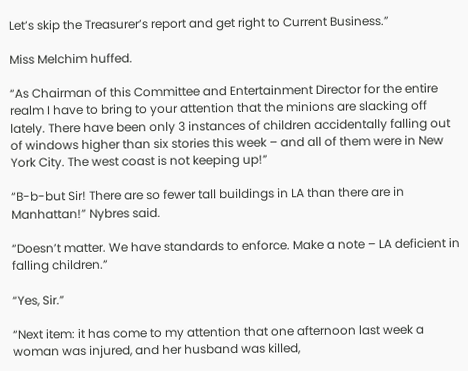Let’s skip the Treasurer’s report and get right to Current Business.”

Miss Melchim huffed.

“As Chairman of this Committee and Entertainment Director for the entire realm I have to bring to your attention that the minions are slacking off lately. There have been only 3 instances of children accidentally falling out of windows higher than six stories this week – and all of them were in New York City. The west coast is not keeping up!”

“B-b-but Sir! There are so fewer tall buildings in LA than there are in Manhattan!” Nybres said.

“Doesn’t matter. We have standards to enforce. Make a note – LA deficient in falling children.”

“Yes, Sir.”

“Next item: it has come to my attention that one afternoon last week a woman was injured, and her husband was killed,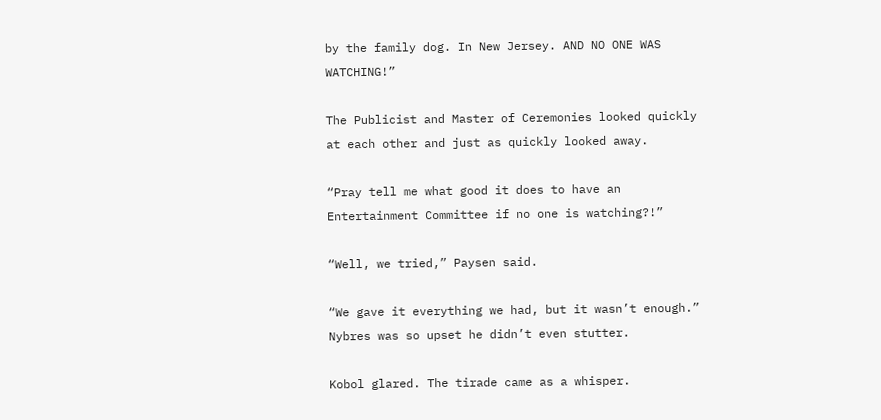by the family dog. In New Jersey. AND NO ONE WAS WATCHING!”

The Publicist and Master of Ceremonies looked quickly at each other and just as quickly looked away.

“Pray tell me what good it does to have an Entertainment Committee if no one is watching?!”

“Well, we tried,” Paysen said.

“We gave it everything we had, but it wasn’t enough.” Nybres was so upset he didn’t even stutter.

Kobol glared. The tirade came as a whisper.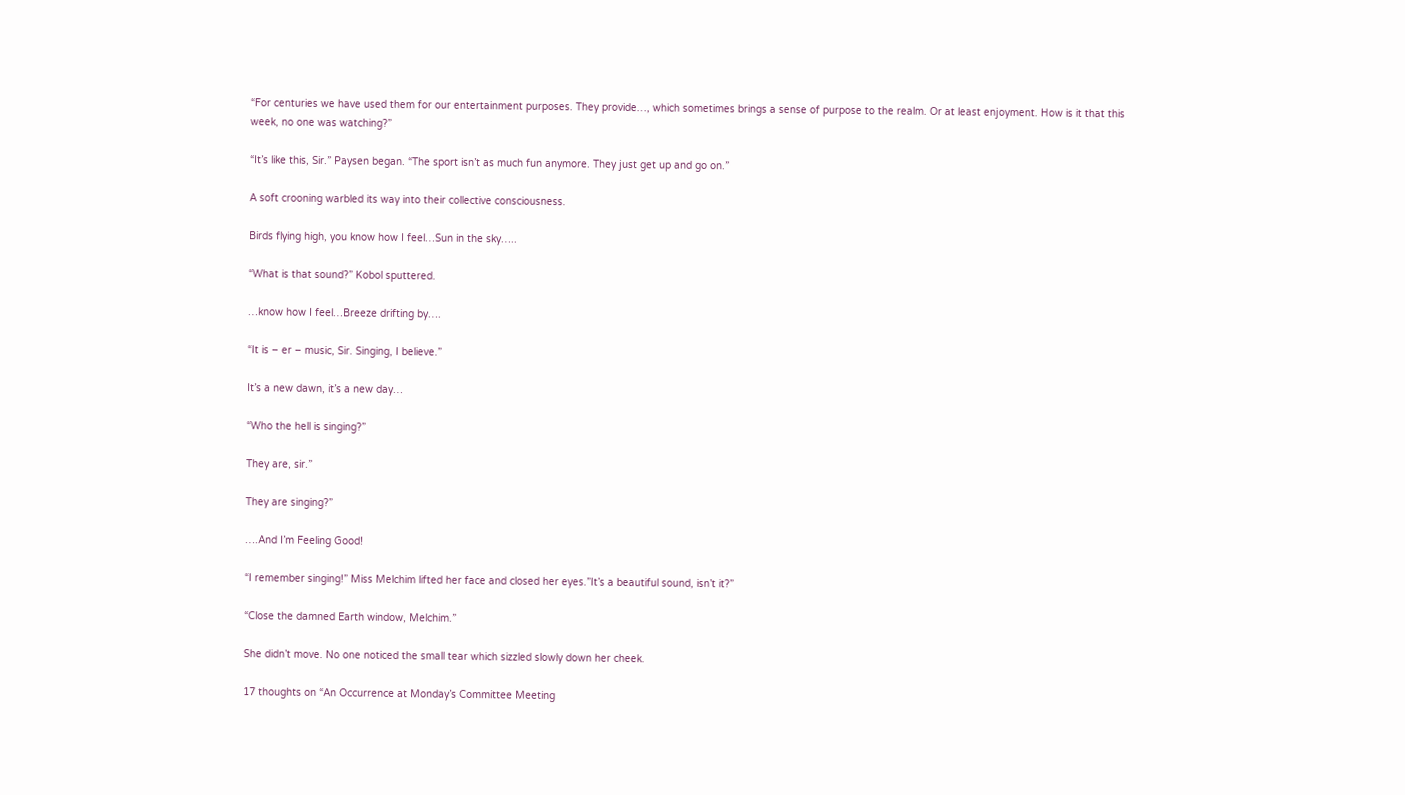“For centuries we have used them for our entertainment purposes. They provide…, which sometimes brings a sense of purpose to the realm. Or at least enjoyment. How is it that this week, no one was watching?”

“It’s like this, Sir.” Paysen began. “The sport isn’t as much fun anymore. They just get up and go on.”

A soft crooning warbled its way into their collective consciousness.

Birds flying high, you know how I feel…Sun in the sky…..

“What is that sound?” Kobol sputtered.

…know how I feel…Breeze drifting by….

“It is – er – music, Sir. Singing, I believe.”

It’s a new dawn, it’s a new day…

“Who the hell is singing?”

They are, sir.”

They are singing?”

….And I’m Feeling Good!

“I remember singing!” Miss Melchim lifted her face and closed her eyes.”It’s a beautiful sound, isn’t it?”

“Close the damned Earth window, Melchim.”

She didn’t move. No one noticed the small tear which sizzled slowly down her cheek.

17 thoughts on “An Occurrence at Monday’s Committee Meeting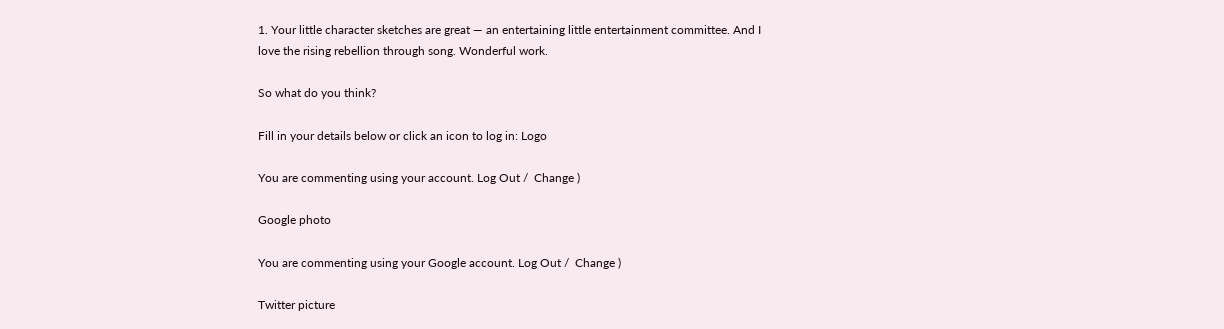1. Your little character sketches are great — an entertaining little entertainment committee. And I love the rising rebellion through song. Wonderful work.

So what do you think?

Fill in your details below or click an icon to log in: Logo

You are commenting using your account. Log Out /  Change )

Google photo

You are commenting using your Google account. Log Out /  Change )

Twitter picture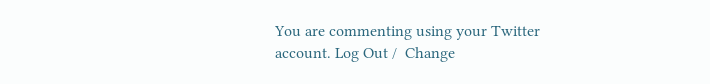You are commenting using your Twitter account. Log Out /  Change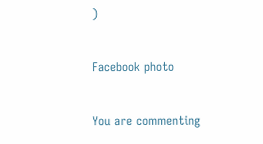)

Facebook photo

You are commenting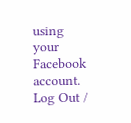using your Facebook account. Log Out /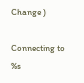Change )

Connecting to %s